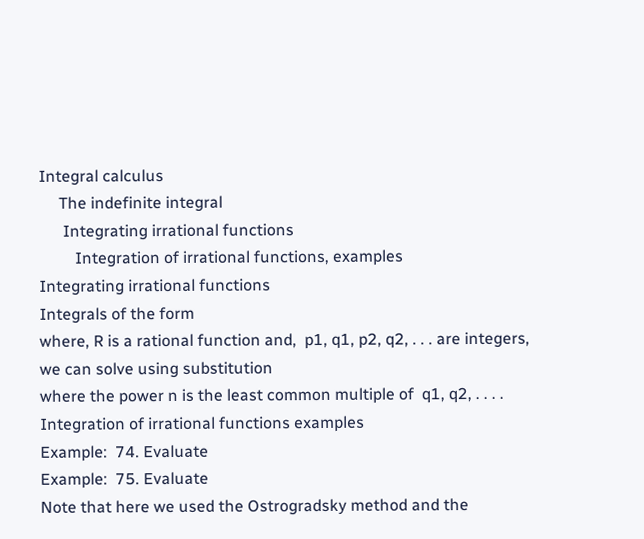Integral calculus
     The indefinite integral
      Integrating irrational functions
         Integration of irrational functions, examples
Integrating irrational functions
Integrals of the form
where, R is a rational function and,  p1, q1, p2, q2, . . . are integers,
we can solve using substitution
where the power n is the least common multiple of  q1, q2, . . . .
Integration of irrational functions examples
Example:  74. Evaluate
Example:  75. Evaluate
Note that here we used the Ostrogradsky method and the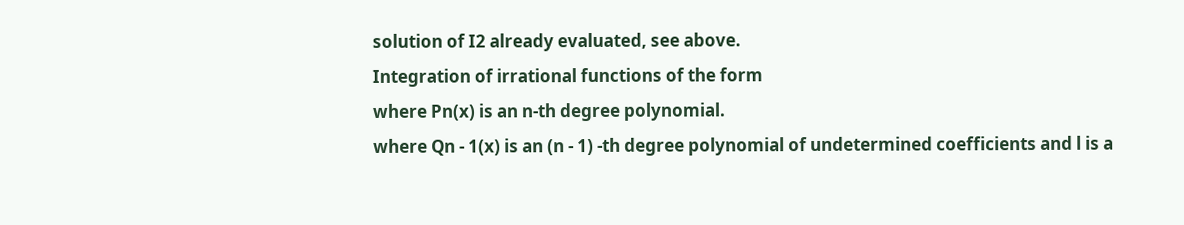solution of I2 already evaluated, see above.
Integration of irrational functions of the form
where Pn(x) is an n-th degree polynomial.
where Qn - 1(x) is an (n - 1) -th degree polynomial of undetermined coefficients and l is a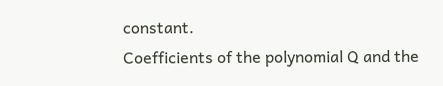constant.
Coefficients of the polynomial Q and the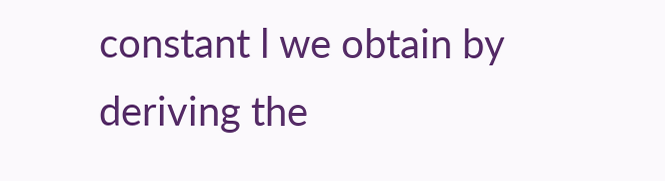constant l we obtain by deriving the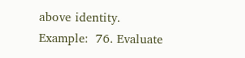above identity.
Example:  76. Evaluate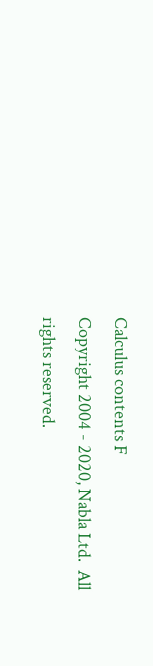Calculus contents F
Copyright 2004 - 2020, Nabla Ltd.  All rights reserved.